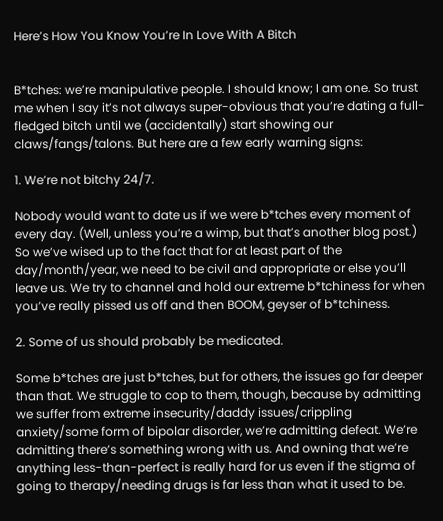Here’s How You Know You’re In Love With A Bitch


B*tches: we’re manipulative people. I should know; I am one. So trust me when I say it’s not always super-obvious that you’re dating a full-fledged bitch until we (accidentally) start showing our claws/fangs/talons. But here are a few early warning signs:

1. We’re not bitchy 24/7.

Nobody would want to date us if we were b*tches every moment of every day. (Well, unless you’re a wimp, but that’s another blog post.) So we’ve wised up to the fact that for at least part of the day/month/year, we need to be civil and appropriate or else you’ll leave us. We try to channel and hold our extreme b*tchiness for when you’ve really pissed us off and then BOOM, geyser of b*tchiness.

2. Some of us should probably be medicated.

Some b*tches are just b*tches, but for others, the issues go far deeper than that. We struggle to cop to them, though, because by admitting we suffer from extreme insecurity/daddy issues/crippling anxiety/some form of bipolar disorder, we’re admitting defeat. We’re admitting there’s something wrong with us. And owning that we’re anything less-than-perfect is really hard for us even if the stigma of going to therapy/needing drugs is far less than what it used to be.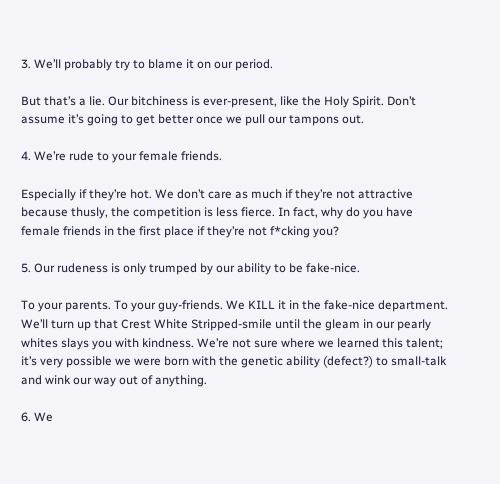3. We’ll probably try to blame it on our period.

But that’s a lie. Our bitchiness is ever-present, like the Holy Spirit. Don’t assume it’s going to get better once we pull our tampons out.

4. We’re rude to your female friends.

Especially if they’re hot. We don’t care as much if they’re not attractive because thusly, the competition is less fierce. In fact, why do you have female friends in the first place if they’re not f*cking you?

5. Our rudeness is only trumped by our ability to be fake-nice.

To your parents. To your guy-friends. We KILL it in the fake-nice department. We’ll turn up that Crest White Stripped-smile until the gleam in our pearly whites slays you with kindness. We’re not sure where we learned this talent; it’s very possible we were born with the genetic ability (defect?) to small-talk and wink our way out of anything.

6. We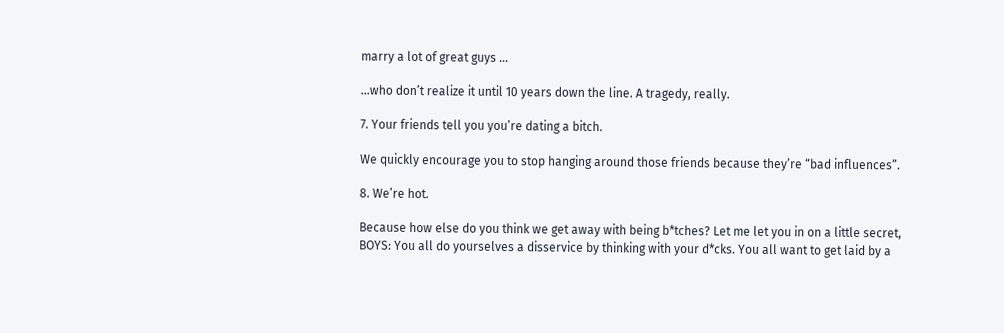marry a lot of great guys …

…who don’t realize it until 10 years down the line. A tragedy, really.

7. Your friends tell you you’re dating a bitch.

We quickly encourage you to stop hanging around those friends because they’re “bad influences”.

8. We’re hot.

Because how else do you think we get away with being b*tches? Let me let you in on a little secret, BOYS: You all do yourselves a disservice by thinking with your d*cks. You all want to get laid by a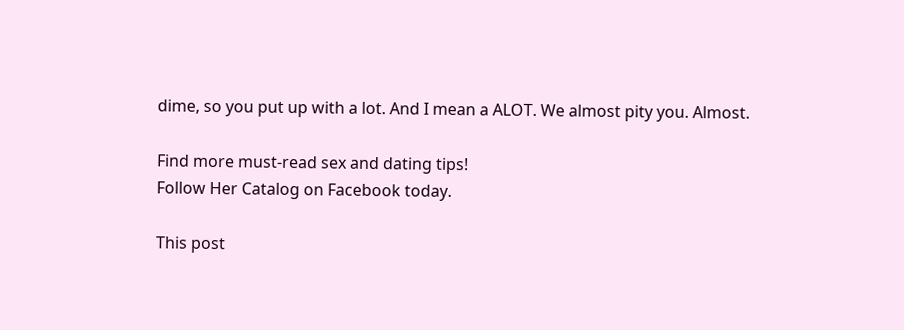dime, so you put up with a lot. And I mean a ALOT. We almost pity you. Almost.

Find more must-read sex and dating tips!
Follow Her Catalog on Facebook today.

This post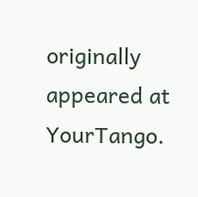originally appeared at YourTango.